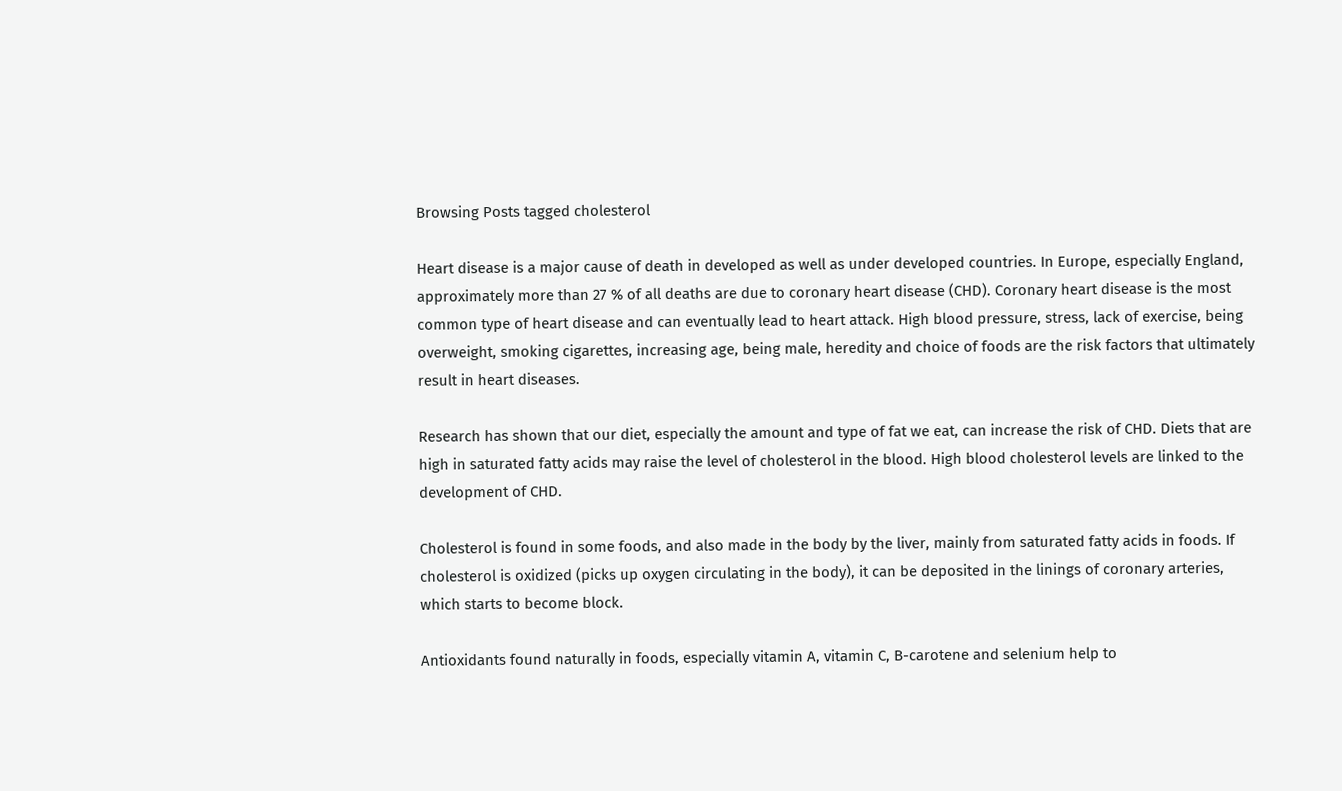Browsing Posts tagged cholesterol

Heart disease is a major cause of death in developed as well as under developed countries. In Europe, especially England, approximately more than 27 % of all deaths are due to coronary heart disease (CHD). Coronary heart disease is the most common type of heart disease and can eventually lead to heart attack. High blood pressure, stress, lack of exercise, being overweight, smoking cigarettes, increasing age, being male, heredity and choice of foods are the risk factors that ultimately result in heart diseases.

Research has shown that our diet, especially the amount and type of fat we eat, can increase the risk of CHD. Diets that are high in saturated fatty acids may raise the level of cholesterol in the blood. High blood cholesterol levels are linked to the development of CHD.

Cholesterol is found in some foods, and also made in the body by the liver, mainly from saturated fatty acids in foods. If cholesterol is oxidized (picks up oxygen circulating in the body), it can be deposited in the linings of coronary arteries, which starts to become block.

Antioxidants found naturally in foods, especially vitamin A, vitamin C, B-carotene and selenium help to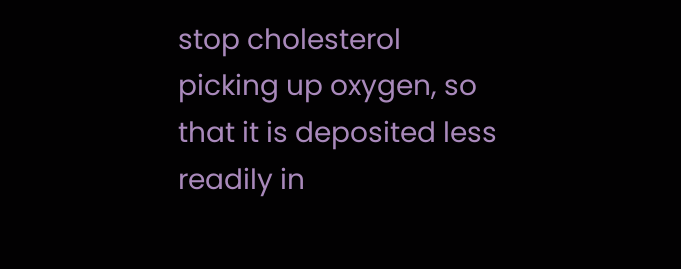stop cholesterol picking up oxygen, so that it is deposited less readily in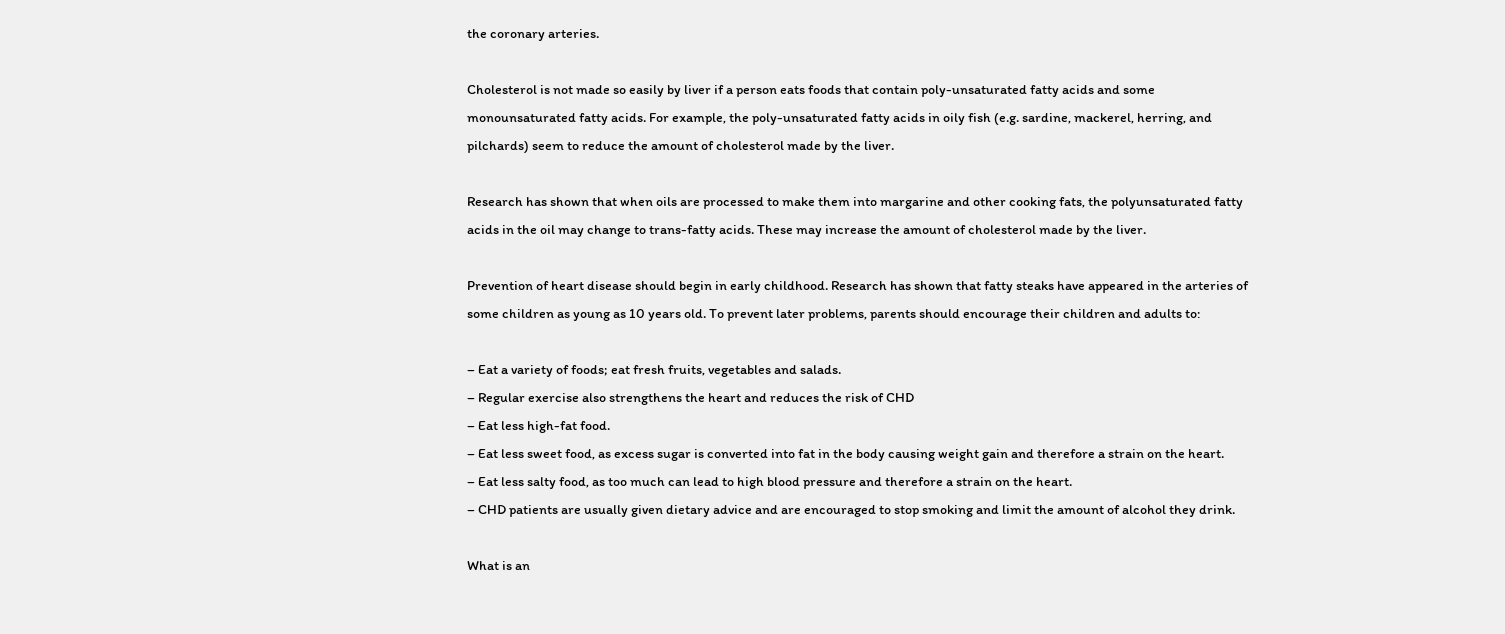the coronary arteries.

Cholesterol is not made so easily by liver if a person eats foods that contain poly-unsaturated fatty acids and some monounsaturated fatty acids. For example, the poly-unsaturated fatty acids in oily fish (e.g. sardine, mackerel, herring, and pilchards) seem to reduce the amount of cholesterol made by the liver.

Research has shown that when oils are processed to make them into margarine and other cooking fats, the polyunsaturated fatty acids in the oil may change to trans-fatty acids. These may increase the amount of cholesterol made by the liver.

Prevention of heart disease should begin in early childhood. Research has shown that fatty steaks have appeared in the arteries of some children as young as 10 years old. To prevent later problems, parents should encourage their children and adults to:

– Eat a variety of foods; eat fresh fruits, vegetables and salads.
– Regular exercise also strengthens the heart and reduces the risk of CHD
– Eat less high-fat food.
– Eat less sweet food, as excess sugar is converted into fat in the body causing weight gain and therefore a strain on the heart.
– Eat less salty food, as too much can lead to high blood pressure and therefore a strain on the heart.
– CHD patients are usually given dietary advice and are encouraged to stop smoking and limit the amount of alcohol they drink.

What is an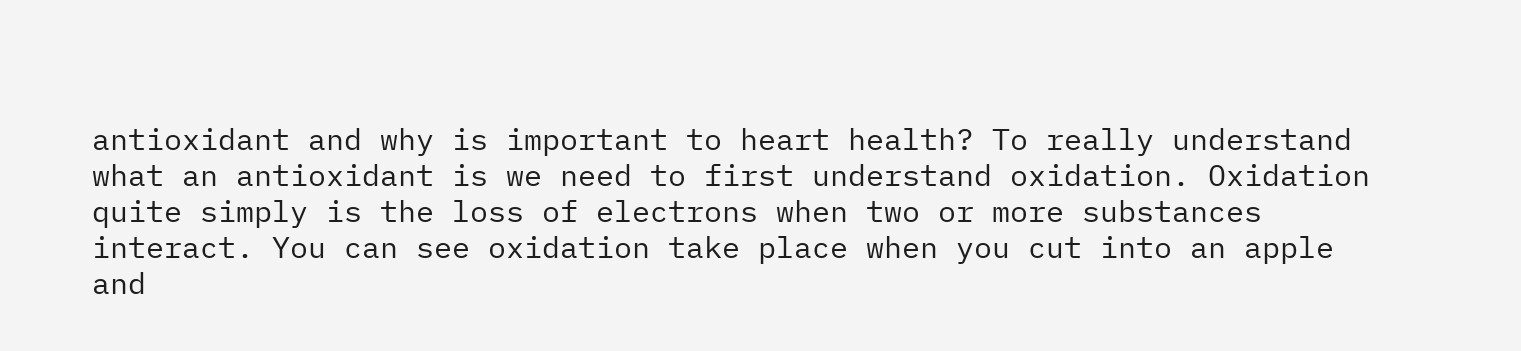antioxidant and why is important to heart health? To really understand what an antioxidant is we need to first understand oxidation. Oxidation quite simply is the loss of electrons when two or more substances interact. You can see oxidation take place when you cut into an apple and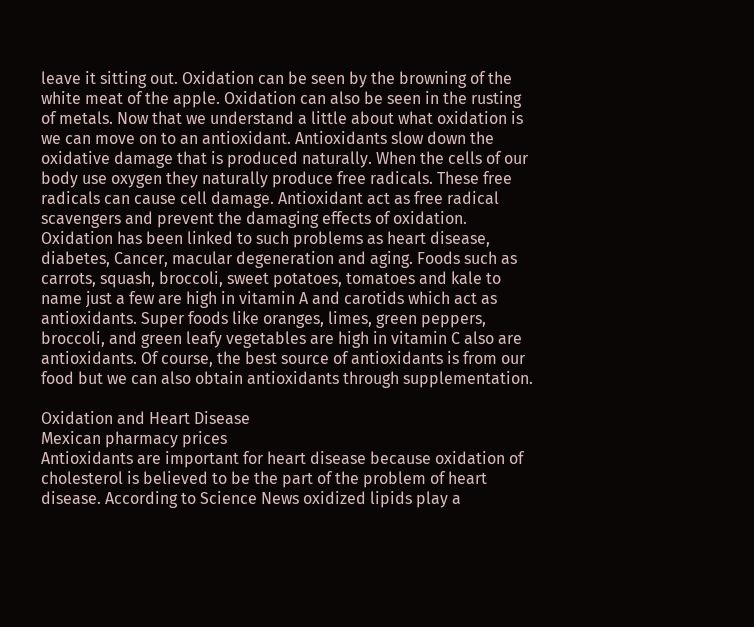leave it sitting out. Oxidation can be seen by the browning of the white meat of the apple. Oxidation can also be seen in the rusting of metals. Now that we understand a little about what oxidation is we can move on to an antioxidant. Antioxidants slow down the oxidative damage that is produced naturally. When the cells of our body use oxygen they naturally produce free radicals. These free radicals can cause cell damage. Antioxidant act as free radical scavengers and prevent the damaging effects of oxidation. Oxidation has been linked to such problems as heart disease, diabetes, Cancer, macular degeneration and aging. Foods such as carrots, squash, broccoli, sweet potatoes, tomatoes and kale to name just a few are high in vitamin A and carotids which act as antioxidants. Super foods like oranges, limes, green peppers, broccoli, and green leafy vegetables are high in vitamin C also are antioxidants. Of course, the best source of antioxidants is from our food but we can also obtain antioxidants through supplementation.

Oxidation and Heart Disease
Mexican pharmacy prices
Antioxidants are important for heart disease because oxidation of cholesterol is believed to be the part of the problem of heart disease. According to Science News oxidized lipids play a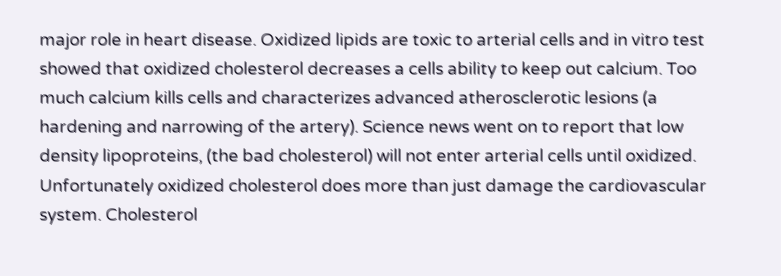major role in heart disease. Oxidized lipids are toxic to arterial cells and in vitro test showed that oxidized cholesterol decreases a cells ability to keep out calcium. Too much calcium kills cells and characterizes advanced atherosclerotic lesions (a hardening and narrowing of the artery). Science news went on to report that low density lipoproteins, (the bad cholesterol) will not enter arterial cells until oxidized. Unfortunately oxidized cholesterol does more than just damage the cardiovascular system. Cholesterol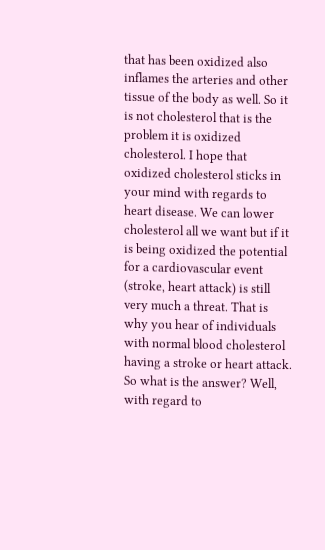that has been oxidized also inflames the arteries and other tissue of the body as well. So it is not cholesterol that is the problem it is oxidized cholesterol. I hope that oxidized cholesterol sticks in your mind with regards to heart disease. We can lower cholesterol all we want but if it is being oxidized the potential for a cardiovascular event (stroke, heart attack) is still very much a threat. That is why you hear of individuals with normal blood cholesterol having a stroke or heart attack. So what is the answer? Well, with regard to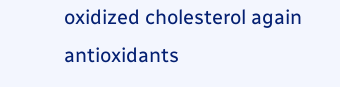oxidized cholesterol again antioxidants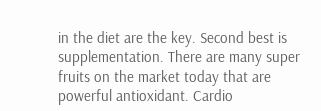in the diet are the key. Second best is supplementation. There are many super fruits on the market today that are powerful antioxidant. Cardio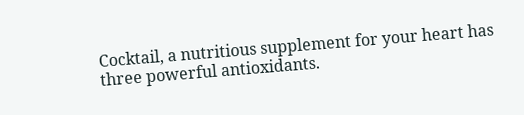Cocktail, a nutritious supplement for your heart has three powerful antioxidants.